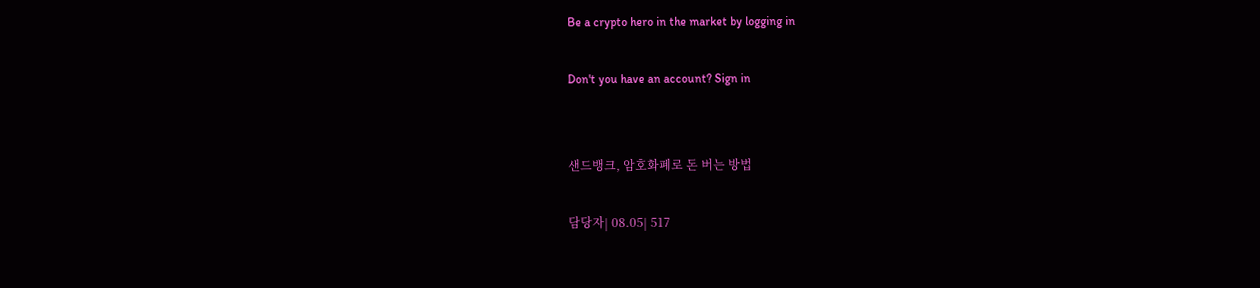Be a crypto hero in the market by logging in

Don't you have an account? Sign in


샌드뱅크, 암호화폐로 돈 버는 방법

담당자| 08.05| 517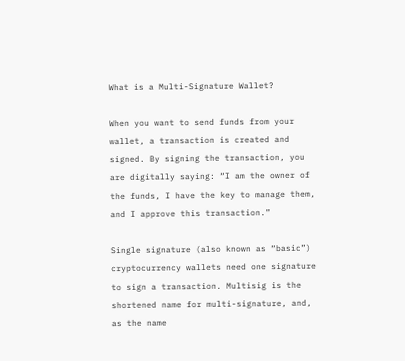What is a Multi-Signature Wallet?

When you want to send funds from your wallet, a transaction is created and signed. By signing the transaction, you are digitally saying: “I am the owner of the funds, I have the key to manage them, and I approve this transaction.”

Single signature (also known as “basic”) cryptocurrency wallets need one signature to sign a transaction. Multisig is the shortened name for multi-signature, and, as the name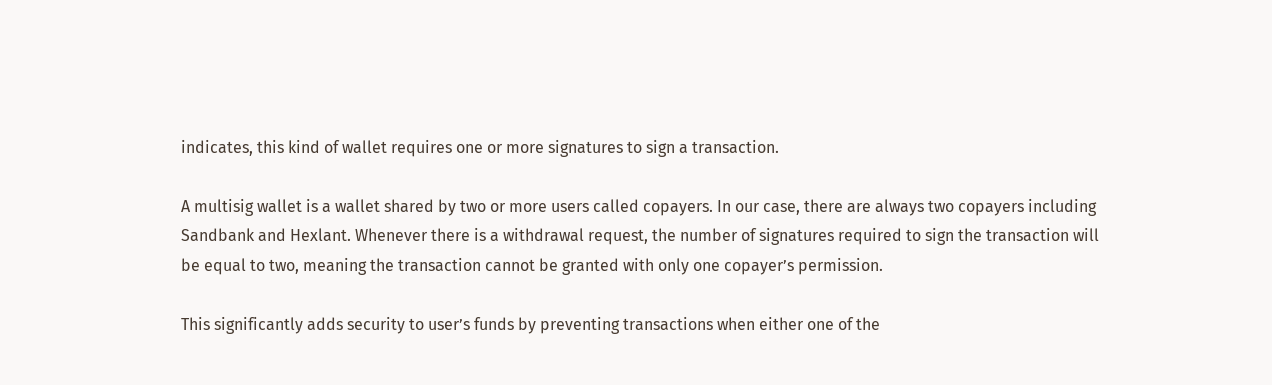indicates, this kind of wallet requires one or more signatures to sign a transaction.

A multisig wallet is a wallet shared by two or more users called copayers. In our case, there are always two copayers including Sandbank and Hexlant. Whenever there is a withdrawal request, the number of signatures required to sign the transaction will be equal to two, meaning the transaction cannot be granted with only one copayer’s permission.

This significantly adds security to user’s funds by preventing transactions when either one of the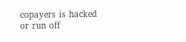copayers is hacked or run off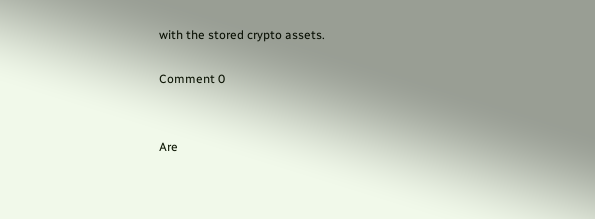with the stored crypto assets.

Comment 0


Are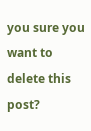you sure you want to delete this post?